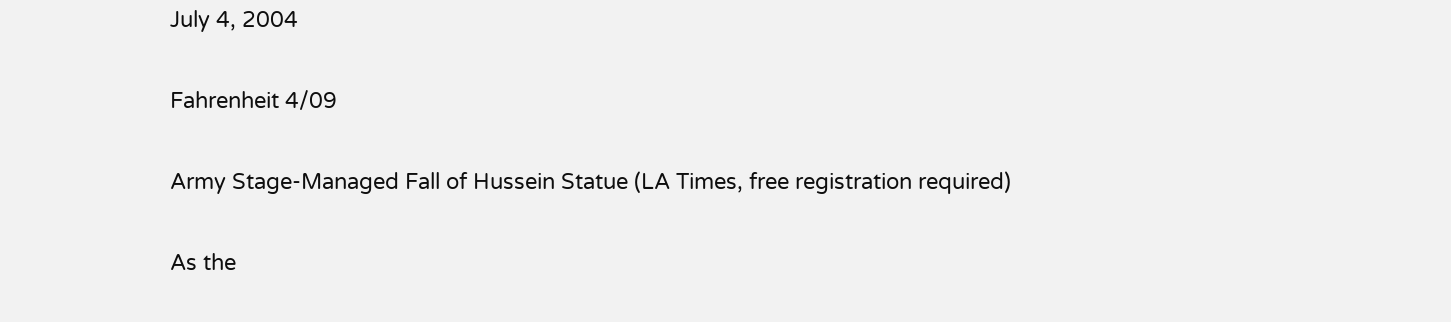July 4, 2004

Fahrenheit 4/09

Army Stage-Managed Fall of Hussein Statue (LA Times, free registration required)

As the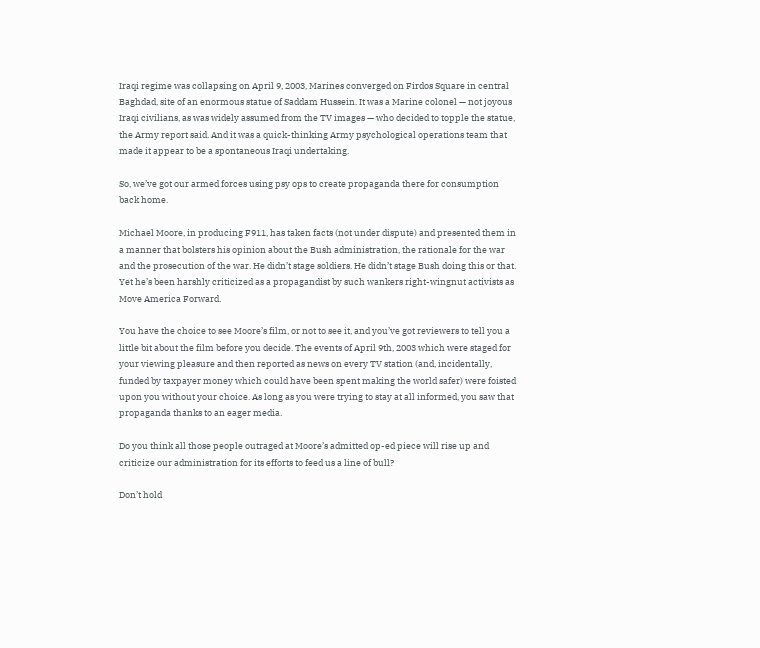Iraqi regime was collapsing on April 9, 2003, Marines converged on Firdos Square in central Baghdad, site of an enormous statue of Saddam Hussein. It was a Marine colonel — not joyous Iraqi civilians, as was widely assumed from the TV images — who decided to topple the statue, the Army report said. And it was a quick-thinking Army psychological operations team that made it appear to be a spontaneous Iraqi undertaking.

So, we’ve got our armed forces using psy ops to create propaganda there for consumption back home.

Michael Moore, in producing F911, has taken facts (not under dispute) and presented them in a manner that bolsters his opinion about the Bush administration, the rationale for the war and the prosecution of the war. He didn’t stage soldiers. He didn’t stage Bush doing this or that. Yet he’s been harshly criticized as a propagandist by such wankers right-wingnut activists as Move America Forward.

You have the choice to see Moore’s film, or not to see it, and you’ve got reviewers to tell you a little bit about the film before you decide. The events of April 9th, 2003 which were staged for your viewing pleasure and then reported as news on every TV station (and, incidentally, funded by taxpayer money which could have been spent making the world safer) were foisted upon you without your choice. As long as you were trying to stay at all informed, you saw that propaganda thanks to an eager media.

Do you think all those people outraged at Moore’s admitted op-ed piece will rise up and criticize our administration for its efforts to feed us a line of bull?

Don’t hold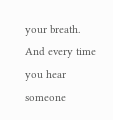your breath. And every time you hear someone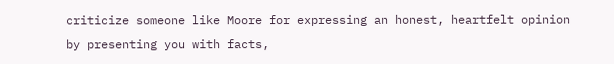criticize someone like Moore for expressing an honest, heartfelt opinion by presenting you with facts,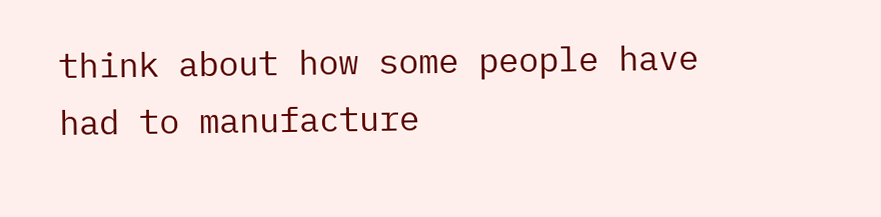think about how some people have had to manufacture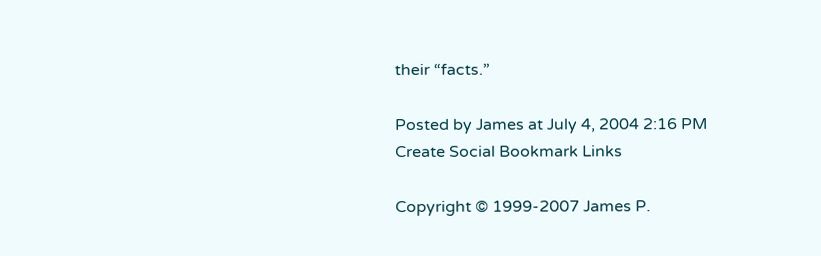their “facts.”

Posted by James at July 4, 2004 2:16 PM
Create Social Bookmark Links

Copyright © 1999-2007 James P.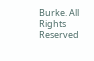Burke. All Rights Reserved